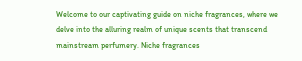Welcome to our captivating guide on niche fragrances, where we delve into the alluring realm of unique scents that transcend mainstream perfumery. Niche fragrances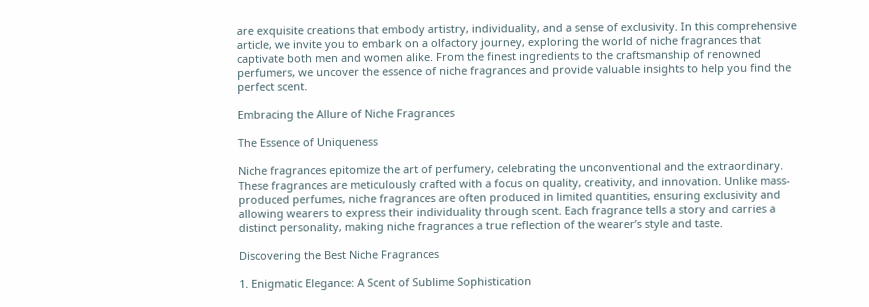are exquisite creations that embody artistry, individuality, and a sense of exclusivity. In this comprehensive article, we invite you to embark on a olfactory journey, exploring the world of niche fragrances that captivate both men and women alike. From the finest ingredients to the craftsmanship of renowned perfumers, we uncover the essence of niche fragrances and provide valuable insights to help you find the perfect scent.

Embracing the Allure of Niche Fragrances

The Essence of Uniqueness

Niche fragrances epitomize the art of perfumery, celebrating the unconventional and the extraordinary. These fragrances are meticulously crafted with a focus on quality, creativity, and innovation. Unlike mass-produced perfumes, niche fragrances are often produced in limited quantities, ensuring exclusivity and allowing wearers to express their individuality through scent. Each fragrance tells a story and carries a distinct personality, making niche fragrances a true reflection of the wearer’s style and taste.

Discovering the Best Niche Fragrances

1. Enigmatic Elegance: A Scent of Sublime Sophistication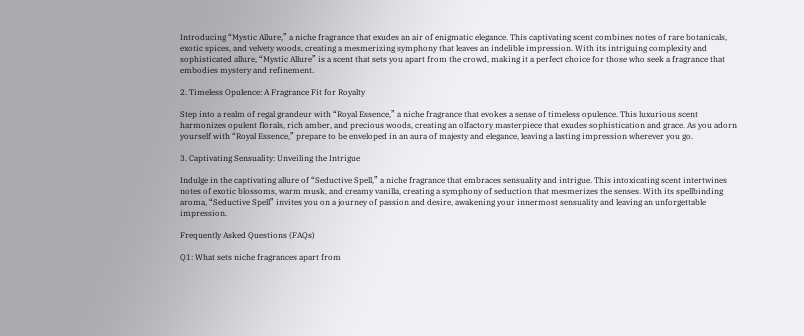Introducing “Mystic Allure,” a niche fragrance that exudes an air of enigmatic elegance. This captivating scent combines notes of rare botanicals, exotic spices, and velvety woods, creating a mesmerizing symphony that leaves an indelible impression. With its intriguing complexity and sophisticated allure, “Mystic Allure” is a scent that sets you apart from the crowd, making it a perfect choice for those who seek a fragrance that embodies mystery and refinement.

2. Timeless Opulence: A Fragrance Fit for Royalty

Step into a realm of regal grandeur with “Royal Essence,” a niche fragrance that evokes a sense of timeless opulence. This luxurious scent harmonizes opulent florals, rich amber, and precious woods, creating an olfactory masterpiece that exudes sophistication and grace. As you adorn yourself with “Royal Essence,” prepare to be enveloped in an aura of majesty and elegance, leaving a lasting impression wherever you go.

3. Captivating Sensuality: Unveiling the Intrigue

Indulge in the captivating allure of “Seductive Spell,” a niche fragrance that embraces sensuality and intrigue. This intoxicating scent intertwines notes of exotic blossoms, warm musk, and creamy vanilla, creating a symphony of seduction that mesmerizes the senses. With its spellbinding aroma, “Seductive Spell” invites you on a journey of passion and desire, awakening your innermost sensuality and leaving an unforgettable impression.

Frequently Asked Questions (FAQs)

Q1: What sets niche fragrances apart from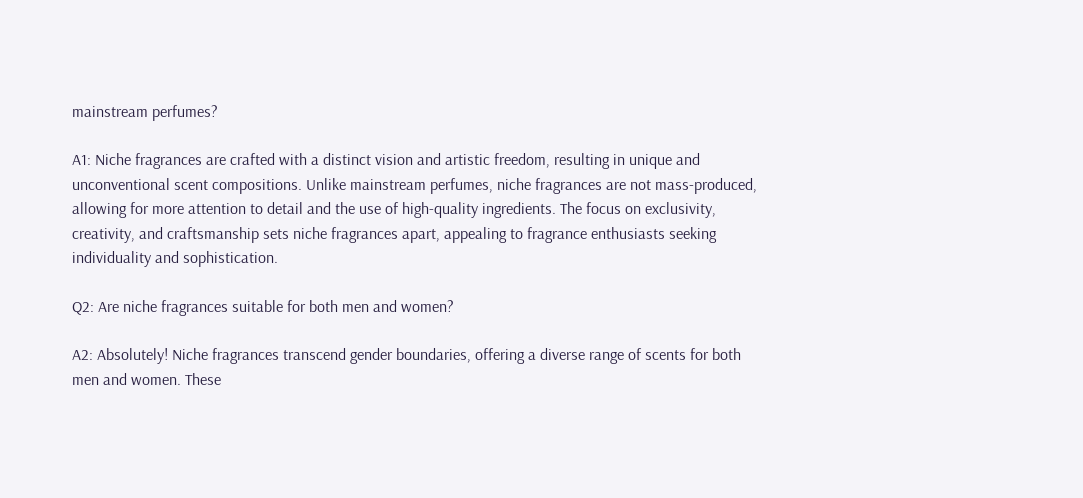mainstream perfumes?

A1: Niche fragrances are crafted with a distinct vision and artistic freedom, resulting in unique and unconventional scent compositions. Unlike mainstream perfumes, niche fragrances are not mass-produced, allowing for more attention to detail and the use of high-quality ingredients. The focus on exclusivity, creativity, and craftsmanship sets niche fragrances apart, appealing to fragrance enthusiasts seeking individuality and sophistication.

Q2: Are niche fragrances suitable for both men and women?

A2: Absolutely! Niche fragrances transcend gender boundaries, offering a diverse range of scents for both men and women. These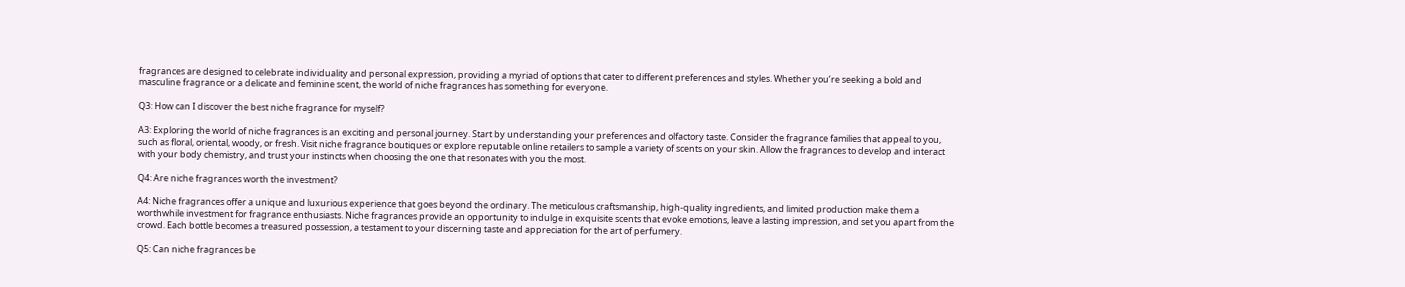fragrances are designed to celebrate individuality and personal expression, providing a myriad of options that cater to different preferences and styles. Whether you’re seeking a bold and masculine fragrance or a delicate and feminine scent, the world of niche fragrances has something for everyone.

Q3: How can I discover the best niche fragrance for myself?

A3: Exploring the world of niche fragrances is an exciting and personal journey. Start by understanding your preferences and olfactory taste. Consider the fragrance families that appeal to you, such as floral, oriental, woody, or fresh. Visit niche fragrance boutiques or explore reputable online retailers to sample a variety of scents on your skin. Allow the fragrances to develop and interact with your body chemistry, and trust your instincts when choosing the one that resonates with you the most.

Q4: Are niche fragrances worth the investment?

A4: Niche fragrances offer a unique and luxurious experience that goes beyond the ordinary. The meticulous craftsmanship, high-quality ingredients, and limited production make them a worthwhile investment for fragrance enthusiasts. Niche fragrances provide an opportunity to indulge in exquisite scents that evoke emotions, leave a lasting impression, and set you apart from the crowd. Each bottle becomes a treasured possession, a testament to your discerning taste and appreciation for the art of perfumery.

Q5: Can niche fragrances be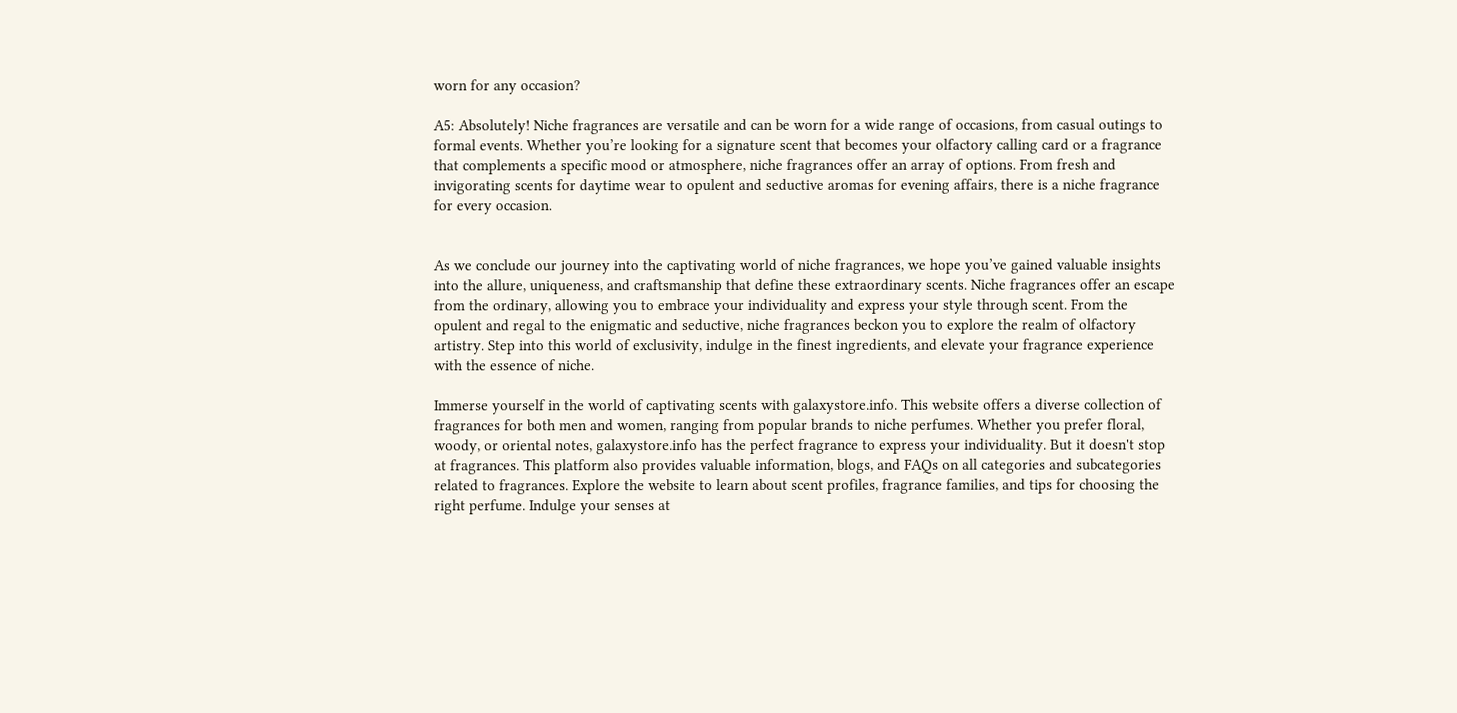worn for any occasion?

A5: Absolutely! Niche fragrances are versatile and can be worn for a wide range of occasions, from casual outings to formal events. Whether you’re looking for a signature scent that becomes your olfactory calling card or a fragrance that complements a specific mood or atmosphere, niche fragrances offer an array of options. From fresh and invigorating scents for daytime wear to opulent and seductive aromas for evening affairs, there is a niche fragrance for every occasion.


As we conclude our journey into the captivating world of niche fragrances, we hope you’ve gained valuable insights into the allure, uniqueness, and craftsmanship that define these extraordinary scents. Niche fragrances offer an escape from the ordinary, allowing you to embrace your individuality and express your style through scent. From the opulent and regal to the enigmatic and seductive, niche fragrances beckon you to explore the realm of olfactory artistry. Step into this world of exclusivity, indulge in the finest ingredients, and elevate your fragrance experience with the essence of niche.

Immerse yourself in the world of captivating scents with galaxystore.info. This website offers a diverse collection of fragrances for both men and women, ranging from popular brands to niche perfumes. Whether you prefer floral, woody, or oriental notes, galaxystore.info has the perfect fragrance to express your individuality. But it doesn't stop at fragrances. This platform also provides valuable information, blogs, and FAQs on all categories and subcategories related to fragrances. Explore the website to learn about scent profiles, fragrance families, and tips for choosing the right perfume. Indulge your senses at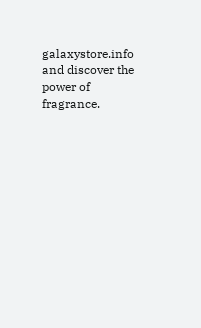galaxystore.info and discover the power of fragrance.